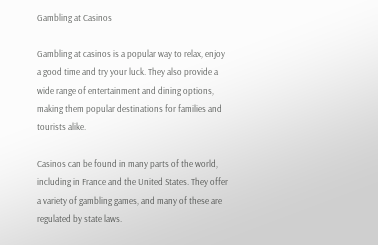Gambling at Casinos

Gambling at casinos is a popular way to relax, enjoy a good time and try your luck. They also provide a wide range of entertainment and dining options, making them popular destinations for families and tourists alike.

Casinos can be found in many parts of the world, including in France and the United States. They offer a variety of gambling games, and many of these are regulated by state laws.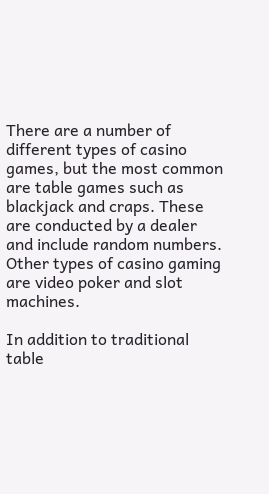There are a number of different types of casino games, but the most common are table games such as blackjack and craps. These are conducted by a dealer and include random numbers. Other types of casino gaming are video poker and slot machines.

In addition to traditional table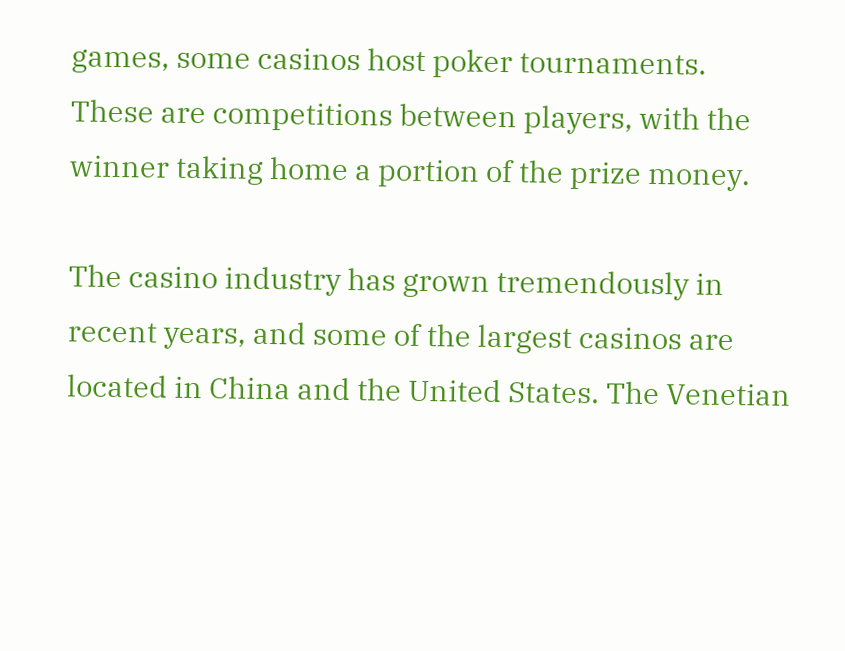games, some casinos host poker tournaments. These are competitions between players, with the winner taking home a portion of the prize money.

The casino industry has grown tremendously in recent years, and some of the largest casinos are located in China and the United States. The Venetian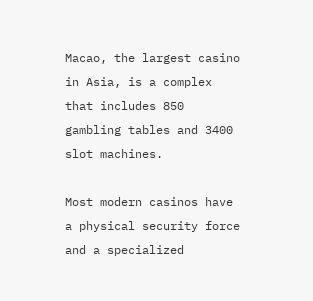Macao, the largest casino in Asia, is a complex that includes 850 gambling tables and 3400 slot machines.

Most modern casinos have a physical security force and a specialized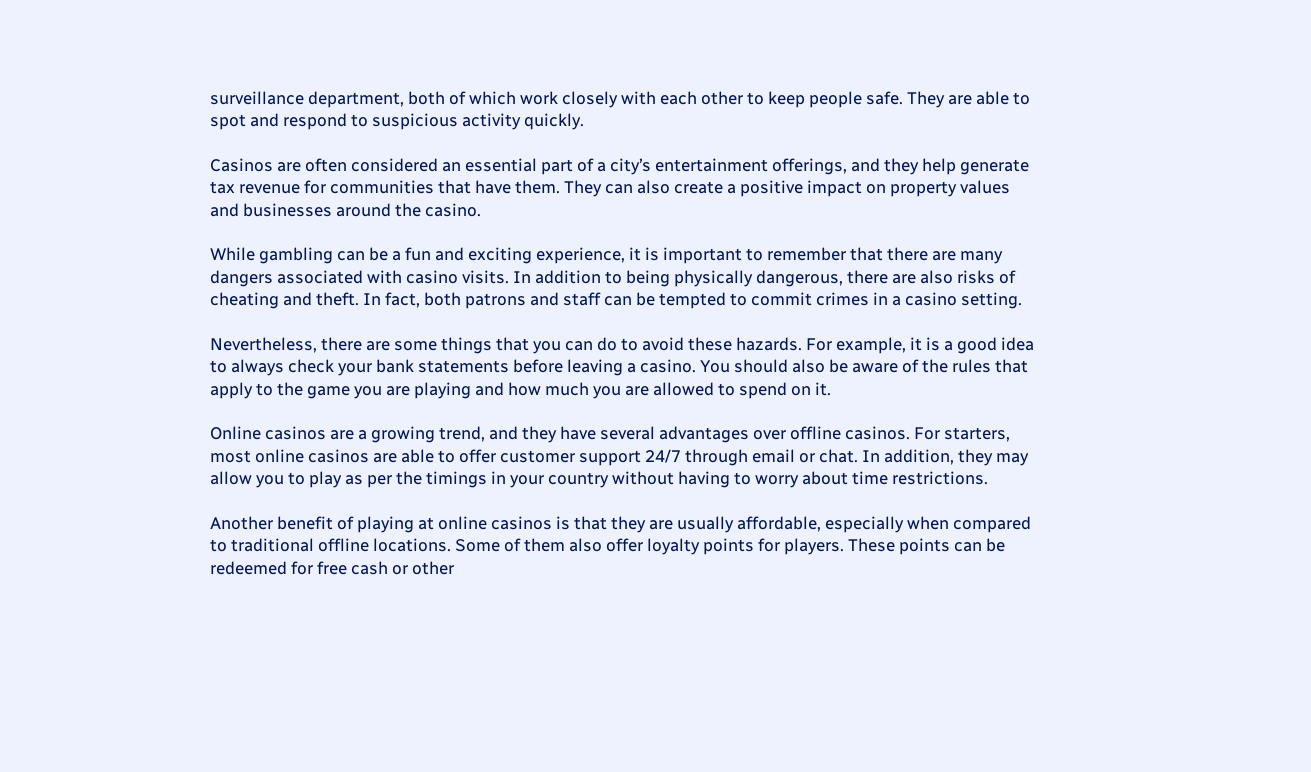surveillance department, both of which work closely with each other to keep people safe. They are able to spot and respond to suspicious activity quickly.

Casinos are often considered an essential part of a city’s entertainment offerings, and they help generate tax revenue for communities that have them. They can also create a positive impact on property values and businesses around the casino.

While gambling can be a fun and exciting experience, it is important to remember that there are many dangers associated with casino visits. In addition to being physically dangerous, there are also risks of cheating and theft. In fact, both patrons and staff can be tempted to commit crimes in a casino setting.

Nevertheless, there are some things that you can do to avoid these hazards. For example, it is a good idea to always check your bank statements before leaving a casino. You should also be aware of the rules that apply to the game you are playing and how much you are allowed to spend on it.

Online casinos are a growing trend, and they have several advantages over offline casinos. For starters, most online casinos are able to offer customer support 24/7 through email or chat. In addition, they may allow you to play as per the timings in your country without having to worry about time restrictions.

Another benefit of playing at online casinos is that they are usually affordable, especially when compared to traditional offline locations. Some of them also offer loyalty points for players. These points can be redeemed for free cash or other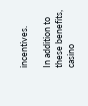incentives.

In addition to these benefits, casino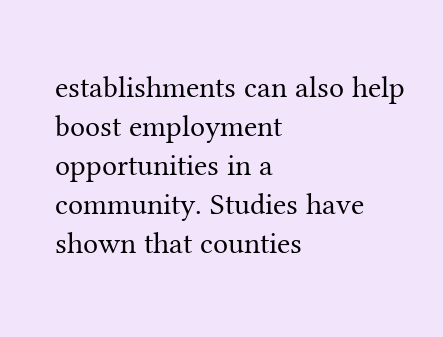establishments can also help boost employment opportunities in a community. Studies have shown that counties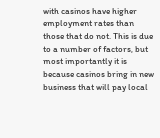with casinos have higher employment rates than those that do not. This is due to a number of factors, but most importantly it is because casinos bring in new business that will pay local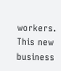workers. This new business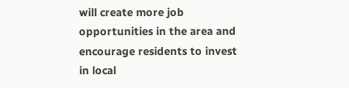will create more job opportunities in the area and encourage residents to invest in local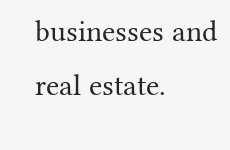businesses and real estate.